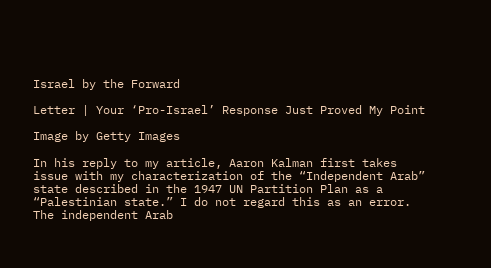Israel by the Forward

Letter | Your ‘Pro-Israel’ Response Just Proved My Point

Image by Getty Images

In his reply to my article, Aaron Kalman first takes issue with my characterization of the “Independent Arab” state described in the 1947 UN Partition Plan as a “Palestinian state.” I do not regard this as an error. The independent Arab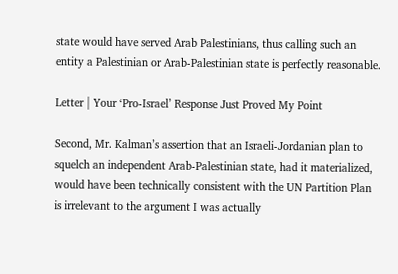state would have served Arab Palestinians, thus calling such an entity a Palestinian or Arab-Palestinian state is perfectly reasonable.

Letter | Your ‘Pro-Israel’ Response Just Proved My Point

Second, Mr. Kalman’s assertion that an Israeli-Jordanian plan to squelch an independent Arab-Palestinian state, had it materialized, would have been technically consistent with the UN Partition Plan is irrelevant to the argument I was actually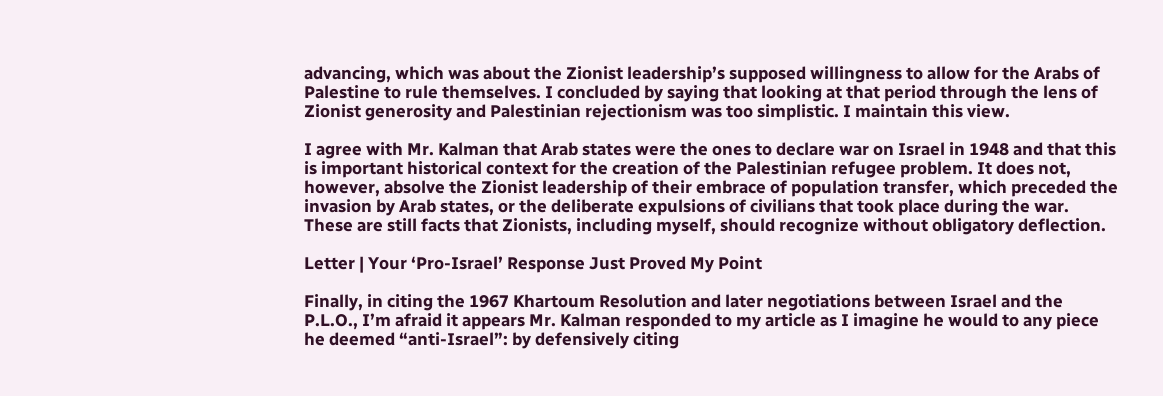advancing, which was about the Zionist leadership’s supposed willingness to allow for the Arabs of Palestine to rule themselves. I concluded by saying that looking at that period through the lens of Zionist generosity and Palestinian rejectionism was too simplistic. I maintain this view.

I agree with Mr. Kalman that Arab states were the ones to declare war on Israel in 1948 and that this is important historical context for the creation of the Palestinian refugee problem. It does not, however, absolve the Zionist leadership of their embrace of population transfer, which preceded the invasion by Arab states, or the deliberate expulsions of civilians that took place during the war. These are still facts that Zionists, including myself, should recognize without obligatory deflection.

Letter | Your ‘Pro-Israel’ Response Just Proved My Point

Finally, in citing the 1967 Khartoum Resolution and later negotiations between Israel and the P.L.O., I’m afraid it appears Mr. Kalman responded to my article as I imagine he would to any piece he deemed “anti-Israel”: by defensively citing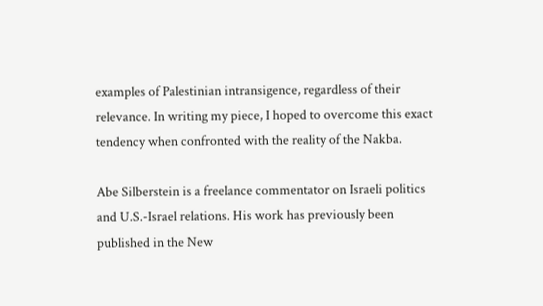examples of Palestinian intransigence, regardless of their relevance. In writing my piece, I hoped to overcome this exact tendency when confronted with the reality of the Nakba.

Abe Silberstein is a freelance commentator on Israeli politics and U.S.-Israel relations. His work has previously been published in the New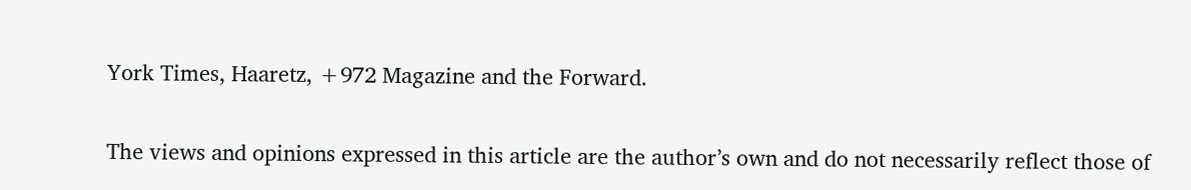York Times, Haaretz, +972 Magazine and the Forward.

The views and opinions expressed in this article are the author’s own and do not necessarily reflect those of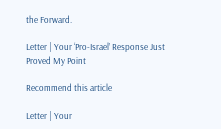the Forward.

Letter | Your ‘Pro-Israel’ Response Just Proved My Point

Recommend this article

Letter | Your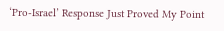‘Pro-Israel’ Response Just Proved My Point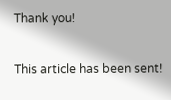Thank you!

This article has been sent!